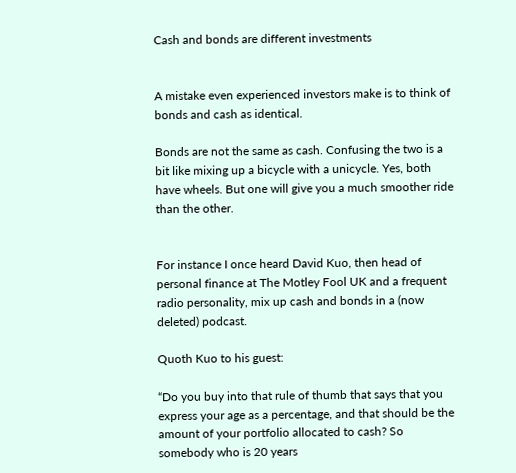Cash and bonds are different investments


A mistake even experienced investors make is to think of bonds and cash as identical.

Bonds are not the same as cash. Confusing the two is a bit like mixing up a bicycle with a unicycle. Yes, both have wheels. But one will give you a much smoother ride than the other.


For instance I once heard David Kuo, then head of personal finance at The Motley Fool UK and a frequent radio personality, mix up cash and bonds in a (now deleted) podcast.

Quoth Kuo to his guest:

“Do you buy into that rule of thumb that says that you express your age as a percentage, and that should be the amount of your portfolio allocated to cash? So somebody who is 20 years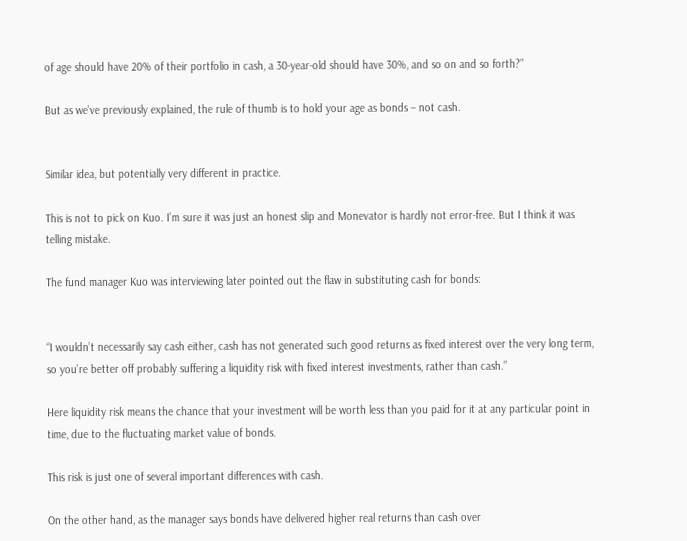of age should have 20% of their portfolio in cash, a 30-year-old should have 30%, and so on and so forth?”

But as we’ve previously explained, the rule of thumb is to hold your age as bonds – not cash.


Similar idea, but potentially very different in practice.

This is not to pick on Kuo. I’m sure it was just an honest slip and Monevator is hardly not error-free. But I think it was telling mistake.

The fund manager Kuo was interviewing later pointed out the flaw in substituting cash for bonds:


“I wouldn’t necessarily say cash either, cash has not generated such good returns as fixed interest over the very long term, so you’re better off probably suffering a liquidity risk with fixed interest investments, rather than cash.”

Here liquidity risk means the chance that your investment will be worth less than you paid for it at any particular point in time, due to the fluctuating market value of bonds.

This risk is just one of several important differences with cash.

On the other hand, as the manager says bonds have delivered higher real returns than cash over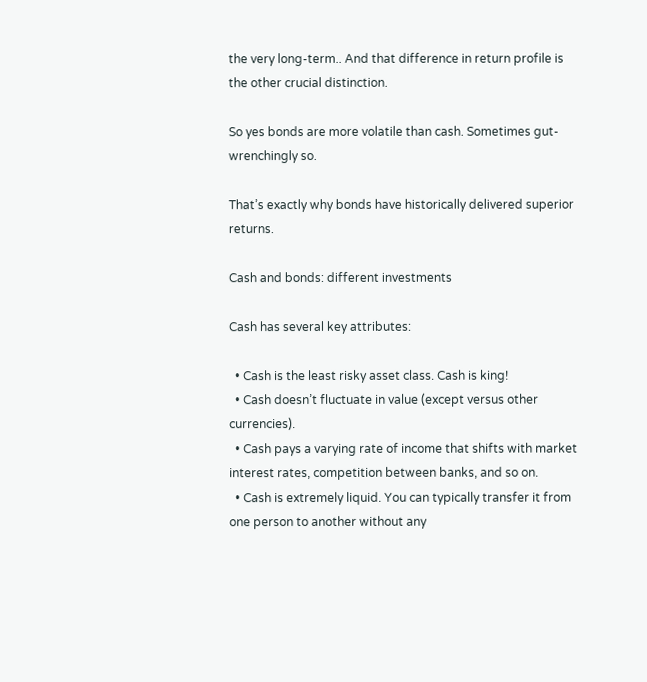the very long-term.. And that difference in return profile is the other crucial distinction.

So yes bonds are more volatile than cash. Sometimes gut-wrenchingly so.

That’s exactly why bonds have historically delivered superior returns.

Cash and bonds: different investments

Cash has several key attributes:

  • Cash is the least risky asset class. Cash is king!
  • Cash doesn’t fluctuate in value (except versus other currencies).
  • Cash pays a varying rate of income that shifts with market interest rates, competition between banks, and so on.
  • Cash is extremely liquid. You can typically transfer it from one person to another without any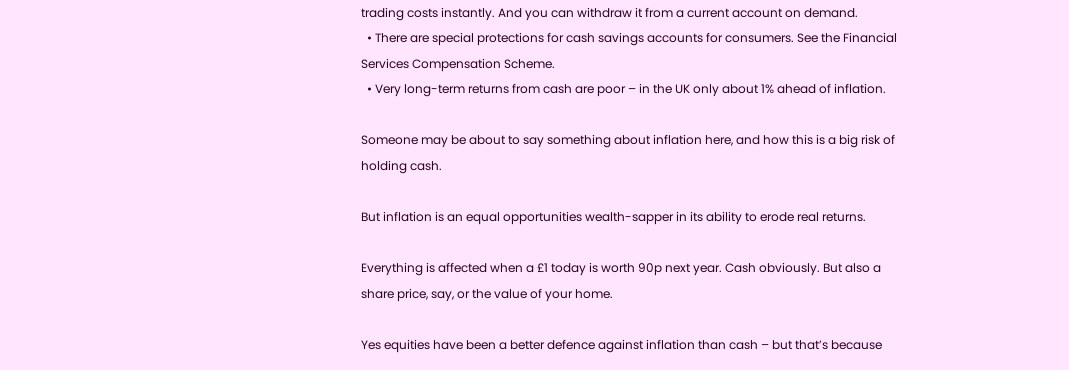trading costs instantly. And you can withdraw it from a current account on demand.
  • There are special protections for cash savings accounts for consumers. See the Financial Services Compensation Scheme.
  • Very long-term returns from cash are poor – in the UK only about 1% ahead of inflation.

Someone may be about to say something about inflation here, and how this is a big risk of holding cash.

But inflation is an equal opportunities wealth-sapper in its ability to erode real returns.

Everything is affected when a £1 today is worth 90p next year. Cash obviously. But also a share price, say, or the value of your home.

Yes equities have been a better defence against inflation than cash – but that’s because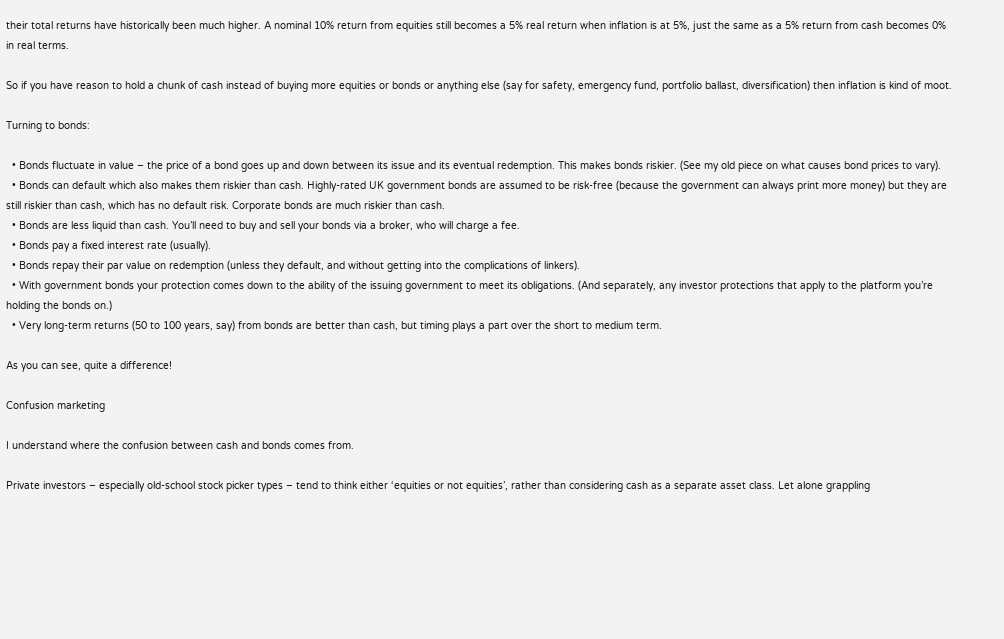their total returns have historically been much higher. A nominal 10% return from equities still becomes a 5% real return when inflation is at 5%, just the same as a 5% return from cash becomes 0% in real terms.

So if you have reason to hold a chunk of cash instead of buying more equities or bonds or anything else (say for safety, emergency fund, portfolio ballast, diversification) then inflation is kind of moot.

Turning to bonds:

  • Bonds fluctuate in value – the price of a bond goes up and down between its issue and its eventual redemption. This makes bonds riskier. (See my old piece on what causes bond prices to vary).
  • Bonds can default which also makes them riskier than cash. Highly-rated UK government bonds are assumed to be risk-free (because the government can always print more money) but they are still riskier than cash, which has no default risk. Corporate bonds are much riskier than cash.
  • Bonds are less liquid than cash. You’ll need to buy and sell your bonds via a broker, who will charge a fee.
  • Bonds pay a fixed interest rate (usually).
  • Bonds repay their par value on redemption (unless they default, and without getting into the complications of linkers).
  • With government bonds your protection comes down to the ability of the issuing government to meet its obligations. (And separately, any investor protections that apply to the platform you’re holding the bonds on.)
  • Very long-term returns (50 to 100 years, say) from bonds are better than cash, but timing plays a part over the short to medium term.

As you can see, quite a difference!

Confusion marketing

I understand where the confusion between cash and bonds comes from.

Private investors – especially old-school stock picker types – tend to think either ‘equities or not equities’, rather than considering cash as a separate asset class. Let alone grappling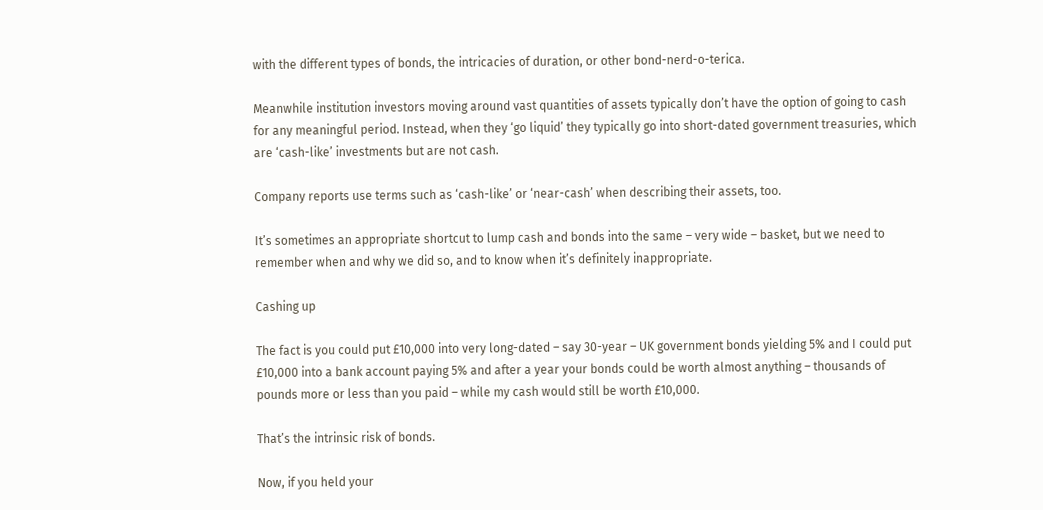with the different types of bonds, the intricacies of duration, or other bond-nerd-o-terica.

Meanwhile institution investors moving around vast quantities of assets typically don’t have the option of going to cash for any meaningful period. Instead, when they ‘go liquid’ they typically go into short-dated government treasuries, which are ‘cash-like’ investments but are not cash.

Company reports use terms such as ‘cash-like’ or ‘near-cash’ when describing their assets, too.

It’s sometimes an appropriate shortcut to lump cash and bonds into the same – very wide – basket, but we need to remember when and why we did so, and to know when it’s definitely inappropriate.

Cashing up

The fact is you could put £10,000 into very long-dated – say 30-year – UK government bonds yielding 5% and I could put £10,000 into a bank account paying 5% and after a year your bonds could be worth almost anything – thousands of pounds more or less than you paid – while my cash would still be worth £10,000.

That’s the intrinsic risk of bonds.

Now, if you held your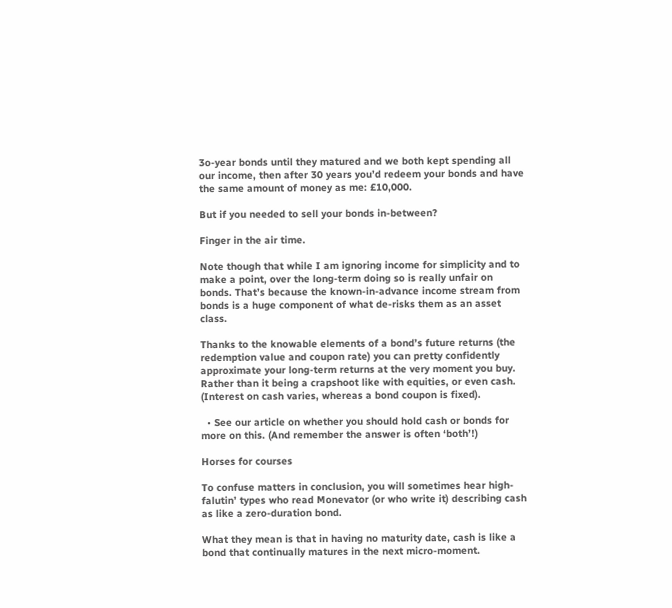3o-year bonds until they matured and we both kept spending all our income, then after 30 years you’d redeem your bonds and have the same amount of money as me: £10,000.

But if you needed to sell your bonds in-between?

Finger in the air time.

Note though that while I am ignoring income for simplicity and to make a point, over the long-term doing so is really unfair on bonds. That’s because the known-in-advance income stream from bonds is a huge component of what de-risks them as an asset class.

Thanks to the knowable elements of a bond’s future returns (the redemption value and coupon rate) you can pretty confidently approximate your long-term returns at the very moment you buy. Rather than it being a crapshoot like with equities, or even cash. (Interest on cash varies, whereas a bond coupon is fixed).

  • See our article on whether you should hold cash or bonds for more on this. (And remember the answer is often ‘both’!)

Horses for courses

To confuse matters in conclusion, you will sometimes hear high-falutin’ types who read Monevator (or who write it) describing cash as like a zero-duration bond.

What they mean is that in having no maturity date, cash is like a bond that continually matures in the next micro-moment.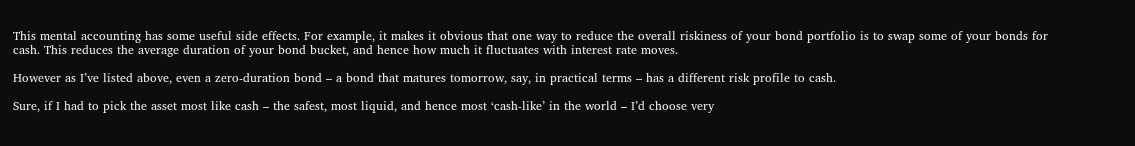This mental accounting has some useful side effects. For example, it makes it obvious that one way to reduce the overall riskiness of your bond portfolio is to swap some of your bonds for cash. This reduces the average duration of your bond bucket, and hence how much it fluctuates with interest rate moves.

However as I’ve listed above, even a zero-duration bond – a bond that matures tomorrow, say, in practical terms – has a different risk profile to cash.

Sure, if I had to pick the asset most like cash – the safest, most liquid, and hence most ‘cash-like’ in the world – I’d choose very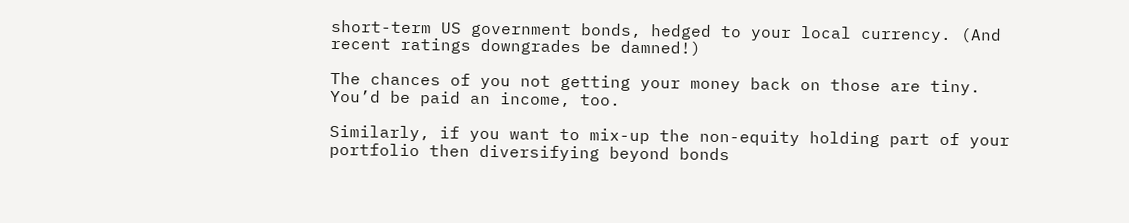short-term US government bonds, hedged to your local currency. (And recent ratings downgrades be damned!)

The chances of you not getting your money back on those are tiny. You’d be paid an income, too.

Similarly, if you want to mix-up the non-equity holding part of your portfolio then diversifying beyond bonds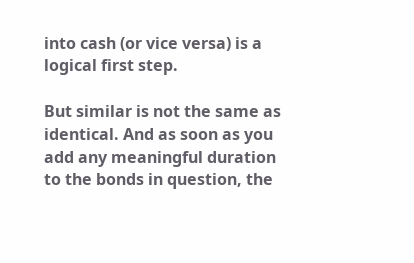into cash (or vice versa) is a logical first step.

But similar is not the same as identical. And as soon as you add any meaningful duration to the bonds in question, the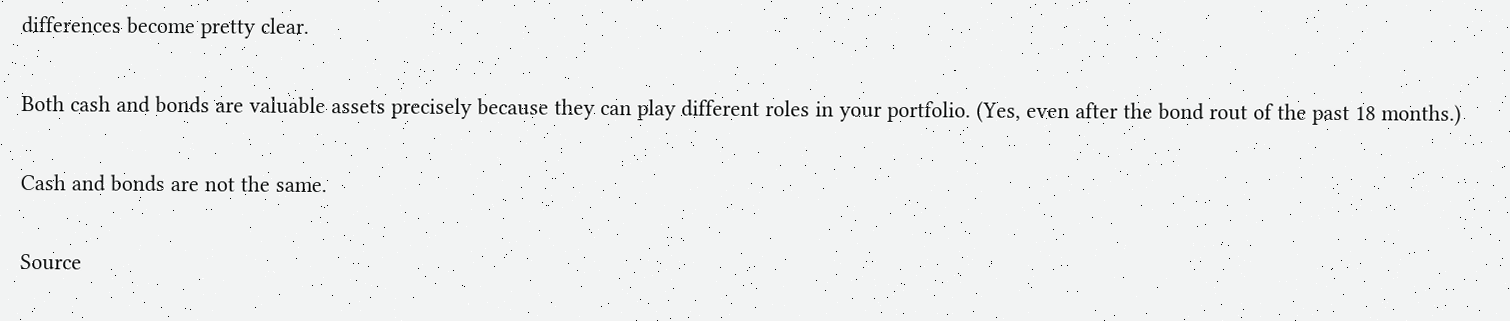differences become pretty clear.

Both cash and bonds are valuable assets precisely because they can play different roles in your portfolio. (Yes, even after the bond rout of the past 18 months.)

Cash and bonds are not the same.

Source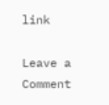link

Leave a Comment